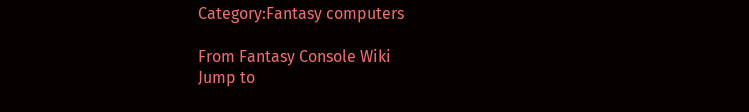Category:Fantasy computers

From Fantasy Console Wiki
Jump to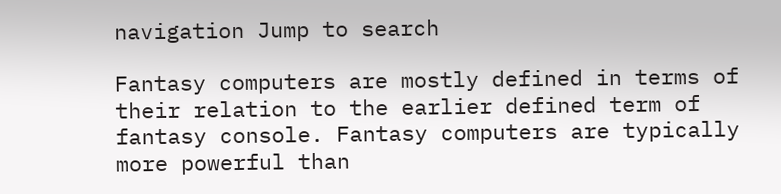navigation Jump to search

Fantasy computers are mostly defined in terms of their relation to the earlier defined term of fantasy console. Fantasy computers are typically more powerful than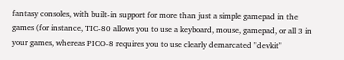fantasy consoles, with built-in support for more than just a simple gamepad in the games (for instance, TIC-80 allows you to use a keyboard, mouse, gamepad, or all 3 in your games, whereas PICO-8 requires you to use clearly demarcated "devkit"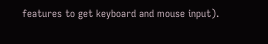features to get keyboard and mouse input).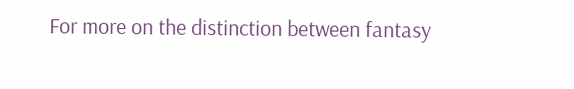For more on the distinction between fantasy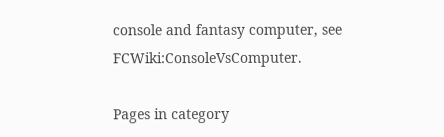console and fantasy computer, see FCWiki:ConsoleVsComputer.

Pages in category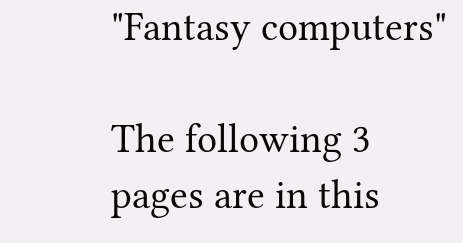"Fantasy computers"

The following 3 pages are in this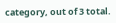category, out of 3 total.